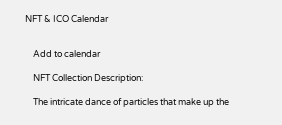NFT & ICO Calendar


    Add to calendar

    NFT Collection Description:

    The intricate dance of particles that make up the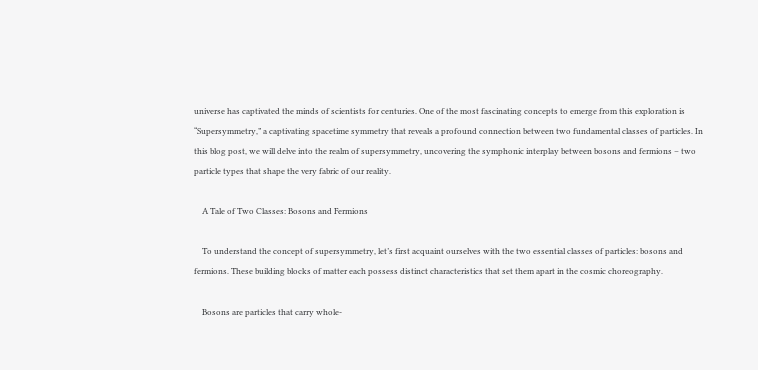universe has captivated the minds of scientists for centuries. One of the most fascinating concepts to emerge from this exploration is “Supersymmetry,” a captivating spacetime symmetry that reveals a profound connection between two fundamental classes of particles. In this blog post, we will delve into the realm of supersymmetry, uncovering the symphonic interplay between bosons and fermions – two particle types that shape the very fabric of our reality.

    A Tale of Two Classes: Bosons and Fermions

    To understand the concept of supersymmetry, let’s first acquaint ourselves with the two essential classes of particles: bosons and fermions. These building blocks of matter each possess distinct characteristics that set them apart in the cosmic choreography.

    Bosons are particles that carry whole-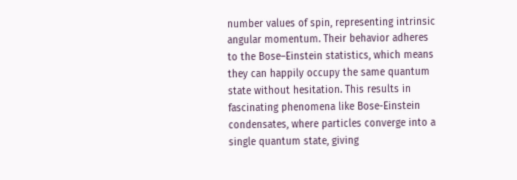number values of spin, representing intrinsic angular momentum. Their behavior adheres to the Bose–Einstein statistics, which means they can happily occupy the same quantum state without hesitation. This results in fascinating phenomena like Bose-Einstein condensates, where particles converge into a single quantum state, giving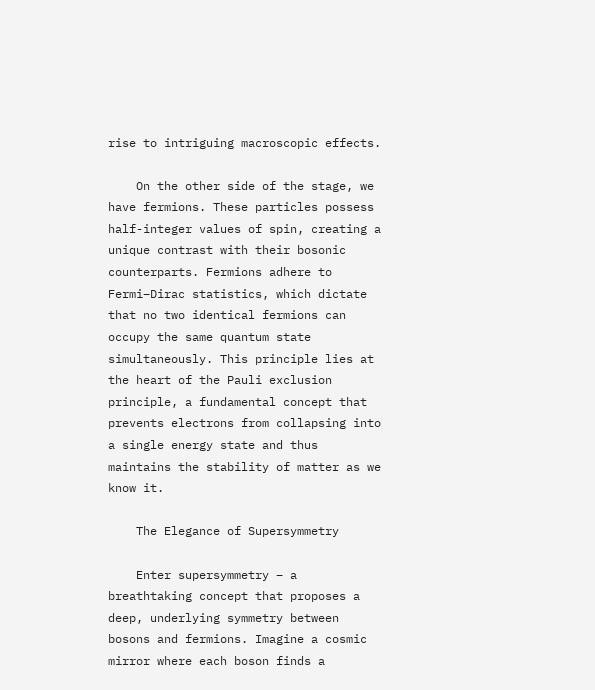rise to intriguing macroscopic effects.

    On the other side of the stage, we have fermions. These particles possess half-integer values of spin, creating a unique contrast with their bosonic counterparts. Fermions adhere to Fermi–Dirac statistics, which dictate that no two identical fermions can occupy the same quantum state simultaneously. This principle lies at the heart of the Pauli exclusion principle, a fundamental concept that prevents electrons from collapsing into a single energy state and thus maintains the stability of matter as we know it.

    The Elegance of Supersymmetry

    Enter supersymmetry – a breathtaking concept that proposes a deep, underlying symmetry between bosons and fermions. Imagine a cosmic mirror where each boson finds a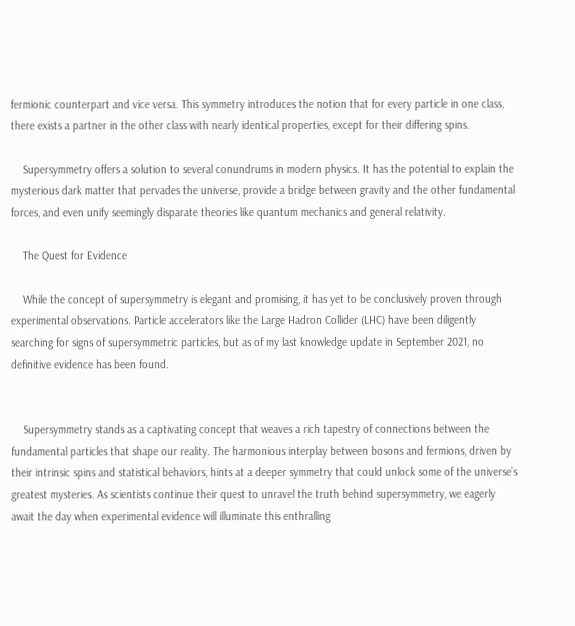fermionic counterpart and vice versa. This symmetry introduces the notion that for every particle in one class, there exists a partner in the other class with nearly identical properties, except for their differing spins.

    Supersymmetry offers a solution to several conundrums in modern physics. It has the potential to explain the mysterious dark matter that pervades the universe, provide a bridge between gravity and the other fundamental forces, and even unify seemingly disparate theories like quantum mechanics and general relativity.

    The Quest for Evidence

    While the concept of supersymmetry is elegant and promising, it has yet to be conclusively proven through experimental observations. Particle accelerators like the Large Hadron Collider (LHC) have been diligently searching for signs of supersymmetric particles, but as of my last knowledge update in September 2021, no definitive evidence has been found.


    Supersymmetry stands as a captivating concept that weaves a rich tapestry of connections between the fundamental particles that shape our reality. The harmonious interplay between bosons and fermions, driven by their intrinsic spins and statistical behaviors, hints at a deeper symmetry that could unlock some of the universe’s greatest mysteries. As scientists continue their quest to unravel the truth behind supersymmetry, we eagerly await the day when experimental evidence will illuminate this enthralling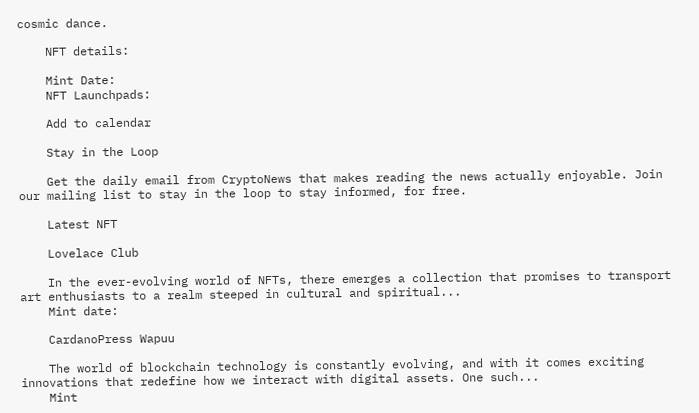cosmic dance.

    NFT details:

    Mint Date:
    NFT Launchpads:

    Add to calendar

    Stay in the Loop

    Get the daily email from CryptoNews that makes reading the news actually enjoyable. Join our mailing list to stay in the loop to stay informed, for free.

    Latest NFT

    Lovelace Club

    In the ever-evolving world of NFTs, there emerges a collection that promises to transport art enthusiasts to a realm steeped in cultural and spiritual...
    Mint date:

    CardanoPress Wapuu

    The world of blockchain technology is constantly evolving, and with it comes exciting innovations that redefine how we interact with digital assets. One such...
    Mint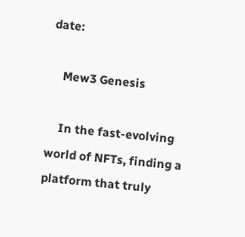date:

    Mew3 Genesis

    In the fast-evolving world of NFTs, finding a platform that truly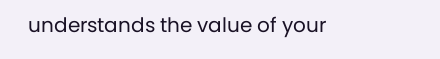understands the value of your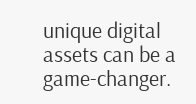unique digital assets can be a game-changer.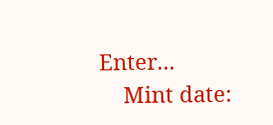Enter...
    Mint date: